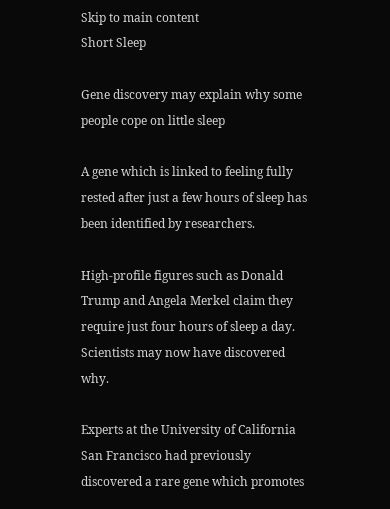Skip to main content
Short Sleep

Gene discovery may explain why some people cope on little sleep

A gene which is linked to feeling fully rested after just a few hours of sleep has been identified by researchers.

High-profile figures such as Donald Trump and Angela Merkel claim they require just four hours of sleep a day. Scientists may now have discovered why.

Experts at the University of California San Francisco had previously discovered a rare gene which promotes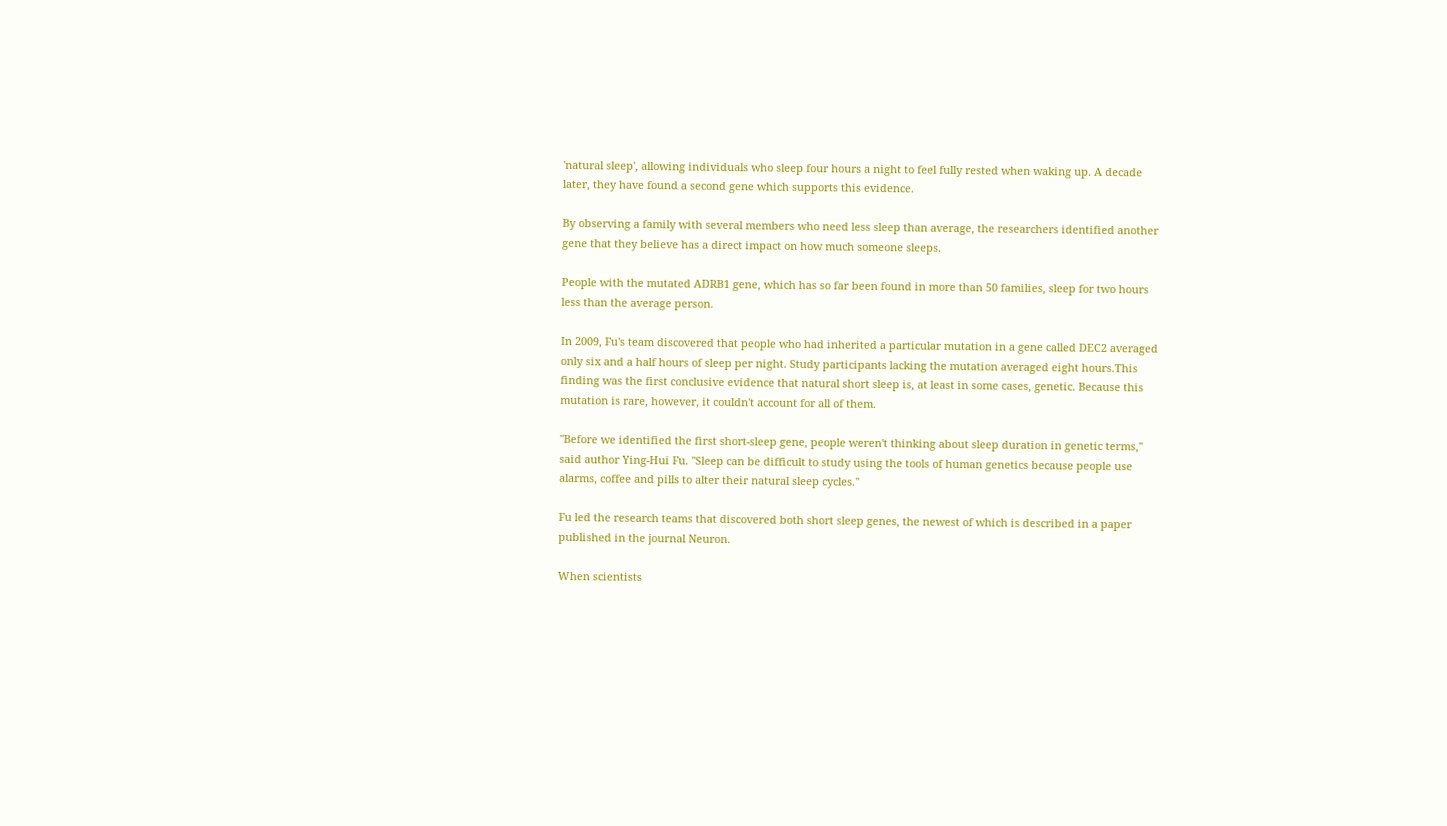'natural sleep', allowing individuals who sleep four hours a night to feel fully rested when waking up. A decade later, they have found a second gene which supports this evidence.

By observing a family with several members who need less sleep than average, the researchers identified another gene that they believe has a direct impact on how much someone sleeps.

People with the mutated ADRB1 gene, which has so far been found in more than 50 families, sleep for two hours less than the average person.

In 2009, Fu's team discovered that people who had inherited a particular mutation in a gene called DEC2 averaged only six and a half hours of sleep per night. Study participants lacking the mutation averaged eight hours.This finding was the first conclusive evidence that natural short sleep is, at least in some cases, genetic. Because this mutation is rare, however, it couldn't account for all of them.

"Before we identified the first short-sleep gene, people weren't thinking about sleep duration in genetic terms," said author Ying-Hui Fu. "Sleep can be difficult to study using the tools of human genetics because people use alarms, coffee and pills to alter their natural sleep cycles."

Fu led the research teams that discovered both short sleep genes, the newest of which is described in a paper published in the journal Neuron.

When scientists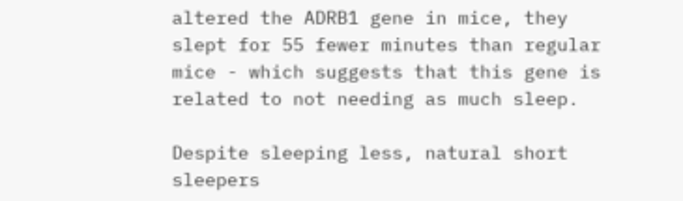altered the ADRB1 gene in mice, they slept for 55 fewer minutes than regular mice - which suggests that this gene is related to not needing as much sleep.

Despite sleeping less, natural short sleepers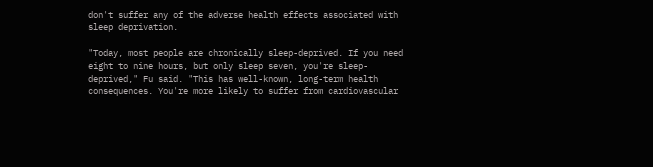don't suffer any of the adverse health effects associated with sleep deprivation.

"Today, most people are chronically sleep-deprived. If you need eight to nine hours, but only sleep seven, you're sleep-deprived," Fu said. "This has well-known, long-term health consequences. You're more likely to suffer from cardiovascular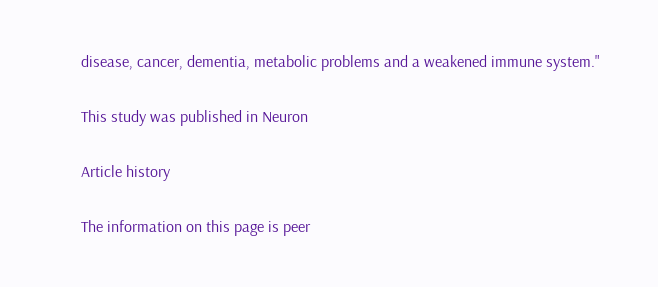disease, cancer, dementia, metabolic problems and a weakened immune system."

This study was published in Neuron

Article history

The information on this page is peer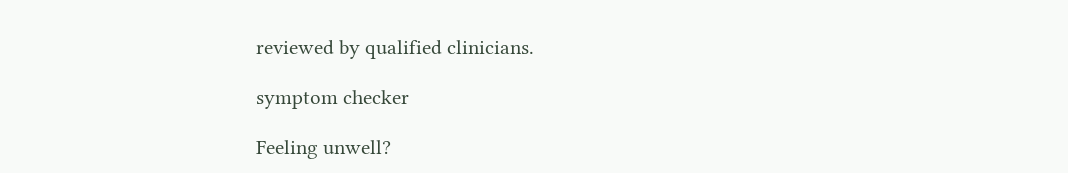reviewed by qualified clinicians.

symptom checker

Feeling unwell?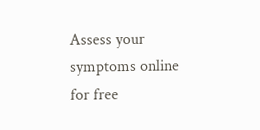Assess your symptoms online for free